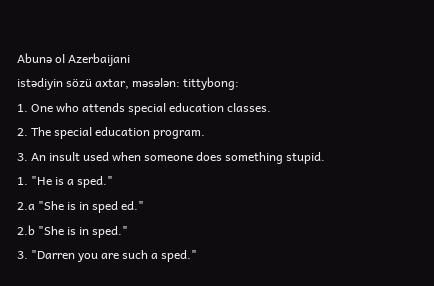Abunə ol Azerbaijani
istədiyin sözü axtar, məsələn: tittybong:
1. One who attends special education classes.
2. The special education program.
3. An insult used when someone does something stupid.
1. "He is a sped."
2.a "She is in sped ed."
2.b "She is in sped."
3. "Darren you are such a sped."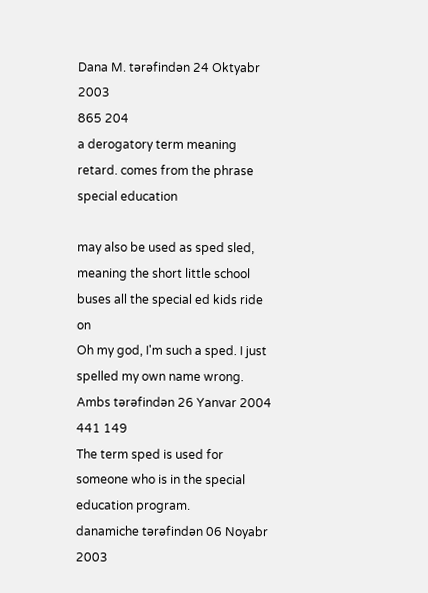Dana M. tərəfindən 24 Oktyabr 2003
865 204
a derogatory term meaning retard. comes from the phrase special education

may also be used as sped sled, meaning the short little school buses all the special ed kids ride on
Oh my god, I'm such a sped. I just spelled my own name wrong.
Ambs tərəfindən 26 Yanvar 2004
441 149
The term sped is used for someone who is in the special education program.
danamiche tərəfindən 06 Noyabr 2003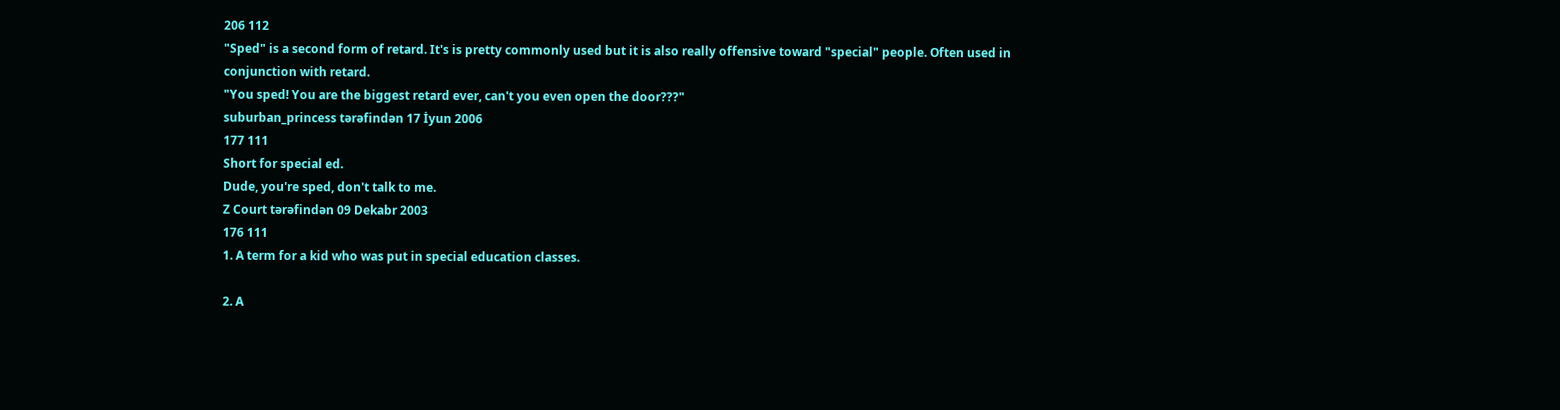206 112
"Sped" is a second form of retard. It's is pretty commonly used but it is also really offensive toward "special" people. Often used in conjunction with retard.
"You sped! You are the biggest retard ever, can't you even open the door???"
suburban_princess tərəfindən 17 İyun 2006
177 111
Short for special ed.
Dude, you're sped, don't talk to me.
Z Court tərəfindən 09 Dekabr 2003
176 111
1. A term for a kid who was put in special education classes.

2. A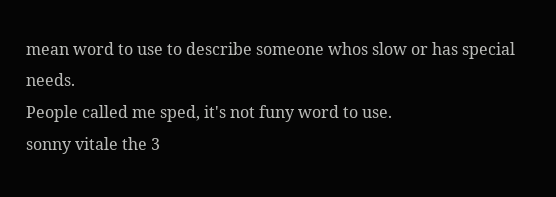mean word to use to describe someone whos slow or has special needs.
People called me sped, it's not funy word to use.
sonny vitale the 3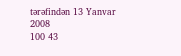tərəfindən 13 Yanvar 2008
100 43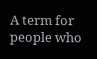A term for people who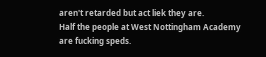aren't retarded but act liek they are.
Half the people at West Nottingham Academy are fucking speds.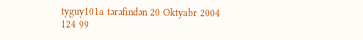tyguy101a tərəfindən 20 Oktyabr 2004
124 99